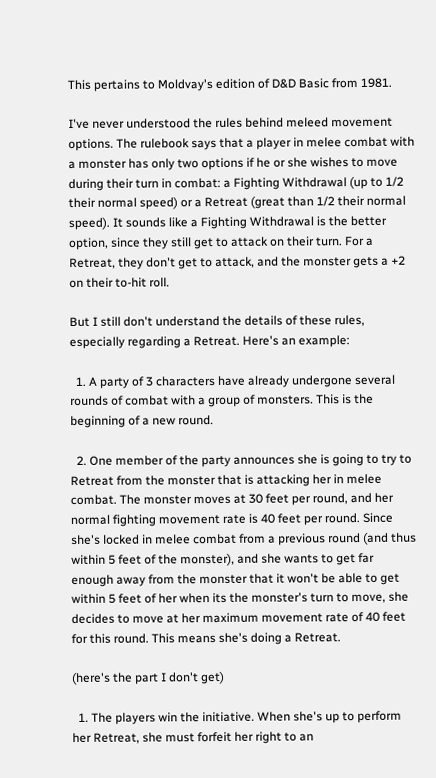This pertains to Moldvay's edition of D&D Basic from 1981.

I've never understood the rules behind meleed movement options. The rulebook says that a player in melee combat with a monster has only two options if he or she wishes to move during their turn in combat: a Fighting Withdrawal (up to 1/2 their normal speed) or a Retreat (great than 1/2 their normal speed). It sounds like a Fighting Withdrawal is the better option, since they still get to attack on their turn. For a Retreat, they don't get to attack, and the monster gets a +2 on their to-hit roll.

But I still don't understand the details of these rules, especially regarding a Retreat. Here's an example:

  1. A party of 3 characters have already undergone several rounds of combat with a group of monsters. This is the beginning of a new round.

  2. One member of the party announces she is going to try to Retreat from the monster that is attacking her in melee combat. The monster moves at 30 feet per round, and her normal fighting movement rate is 40 feet per round. Since she's locked in melee combat from a previous round (and thus within 5 feet of the monster), and she wants to get far enough away from the monster that it won't be able to get within 5 feet of her when its the monster's turn to move, she decides to move at her maximum movement rate of 40 feet for this round. This means she's doing a Retreat.

(here's the part I don't get)

  1. The players win the initiative. When she's up to perform her Retreat, she must forfeit her right to an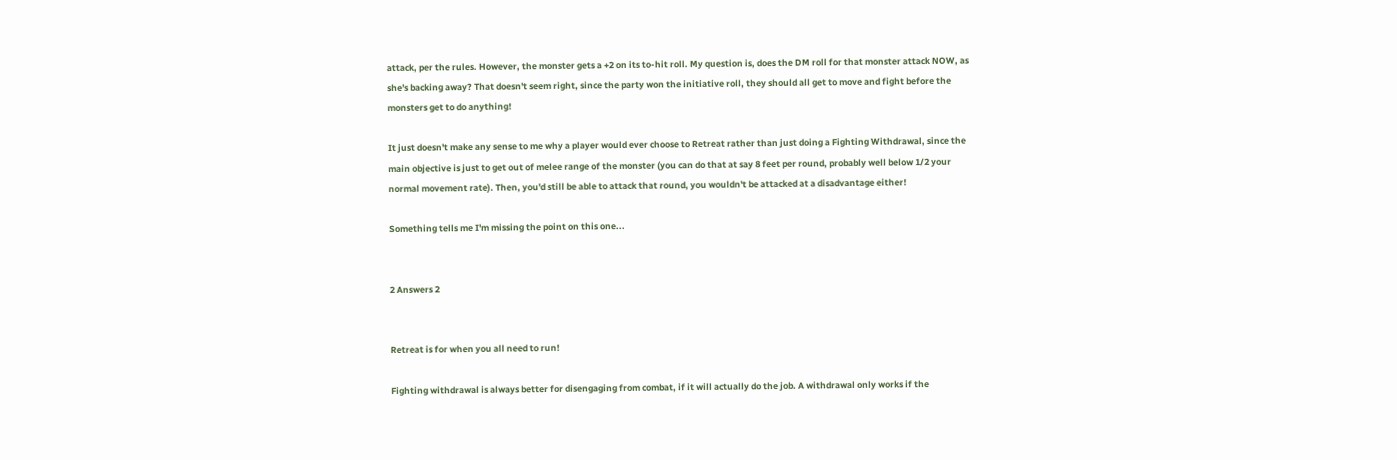attack, per the rules. However, the monster gets a +2 on its to-hit roll. My question is, does the DM roll for that monster attack NOW, as she's backing away? That doesn't seem right, since the party won the initiative roll, they should all get to move and fight before the monsters get to do anything!

It just doesn't make any sense to me why a player would ever choose to Retreat rather than just doing a Fighting Withdrawal, since the main objective is just to get out of melee range of the monster (you can do that at say 8 feet per round, probably well below 1/2 your normal movement rate). Then, you'd still be able to attack that round, you wouldn't be attacked at a disadvantage either!

Something tells me I'm missing the point on this one...


2 Answers 2


Retreat is for when you all need to run!

Fighting withdrawal is always better for disengaging from combat, if it will actually do the job. A withdrawal only works if the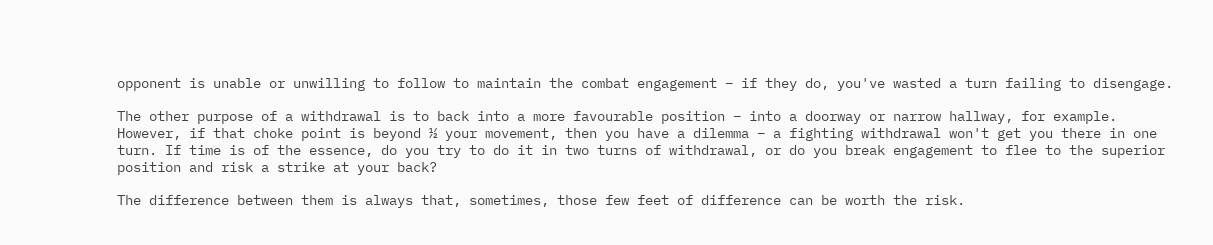opponent is unable or unwilling to follow to maintain the combat engagement – if they do, you've wasted a turn failing to disengage.

The other purpose of a withdrawal is to back into a more favourable position – into a doorway or narrow hallway, for example. However, if that choke point is beyond ½ your movement, then you have a dilemma – a fighting withdrawal won't get you there in one turn. If time is of the essence, do you try to do it in two turns of withdrawal, or do you break engagement to flee to the superior position and risk a strike at your back?

The difference between them is always that, sometimes, those few feet of difference can be worth the risk.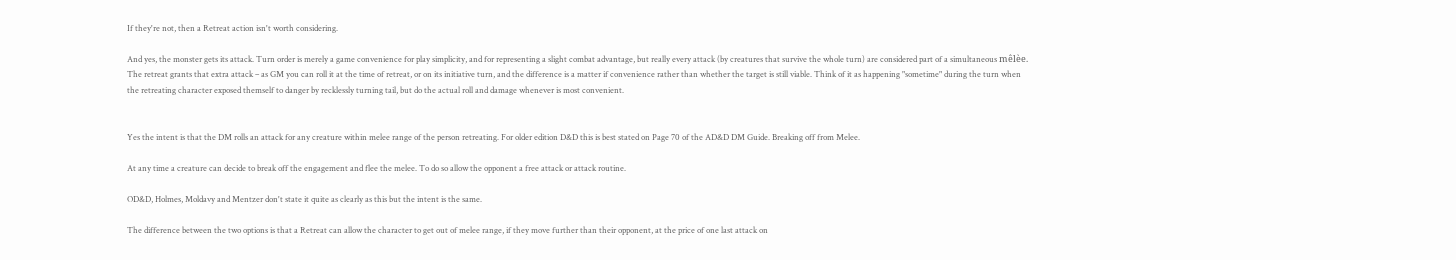If they're not, then a Retreat action isn't worth considering.

And yes, the monster gets its attack. Turn order is merely a game convenience for play simplicity, and for representing a slight combat advantage, but really every attack (by creatures that survive the whole turn) are considered part of a simultaneous mêlèe. The retreat grants that extra attack – as GM you can roll it at the time of retreat, or on its initiative turn, and the difference is a matter if convenience rather than whether the target is still viable. Think of it as happening "sometime" during the turn when the retreating character exposed themself to danger by recklessly turning tail, but do the actual roll and damage whenever is most convenient.


Yes the intent is that the DM rolls an attack for any creature within melee range of the person retreating. For older edition D&D this is best stated on Page 70 of the AD&D DM Guide. Breaking off from Melee.

At any time a creature can decide to break off the engagement and flee the melee. To do so allow the opponent a free attack or attack routine.

OD&D, Holmes, Moldavy and Mentzer don't state it quite as clearly as this but the intent is the same.

The difference between the two options is that a Retreat can allow the character to get out of melee range, if they move further than their opponent, at the price of one last attack on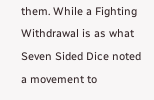them. While a Fighting Withdrawal is as what Seven Sided Dice noted a movement to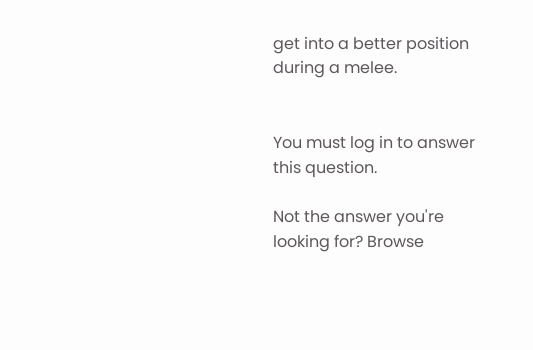get into a better position during a melee.


You must log in to answer this question.

Not the answer you're looking for? Browse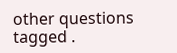other questions tagged .